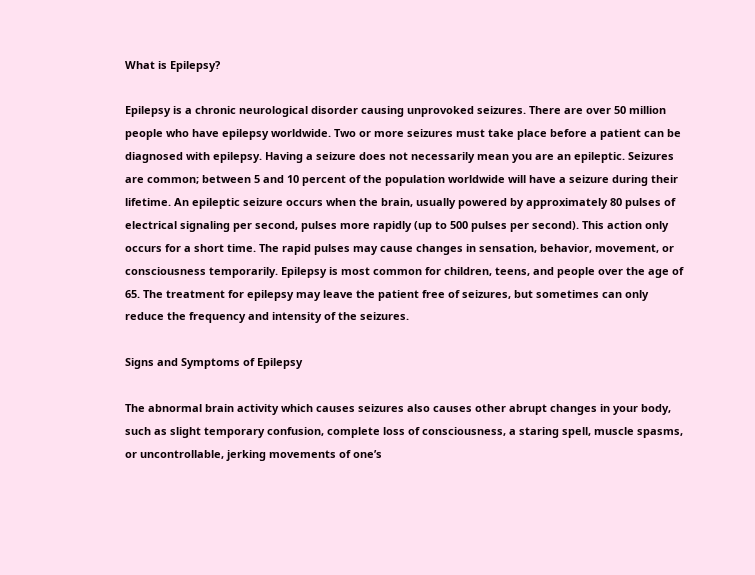What is Epilepsy?

Epilepsy is a chronic neurological disorder causing unprovoked seizures. There are over 50 million people who have epilepsy worldwide. Two or more seizures must take place before a patient can be diagnosed with epilepsy. Having a seizure does not necessarily mean you are an epileptic. Seizures are common; between 5 and 10 percent of the population worldwide will have a seizure during their lifetime. An epileptic seizure occurs when the brain, usually powered by approximately 80 pulses of electrical signaling per second, pulses more rapidly (up to 500 pulses per second). This action only occurs for a short time. The rapid pulses may cause changes in sensation, behavior, movement, or consciousness temporarily. Epilepsy is most common for children, teens, and people over the age of 65. The treatment for epilepsy may leave the patient free of seizures, but sometimes can only reduce the frequency and intensity of the seizures.

Signs and Symptoms of Epilepsy

The abnormal brain activity which causes seizures also causes other abrupt changes in your body, such as slight temporary confusion, complete loss of consciousness, a staring spell, muscle spasms, or uncontrollable, jerking movements of one’s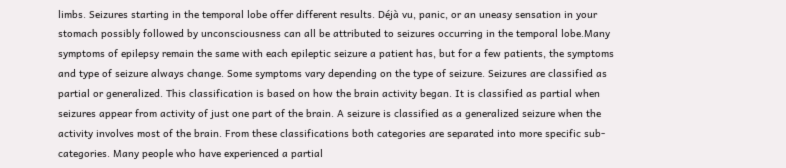limbs. Seizures starting in the temporal lobe offer different results. Déjà vu, panic, or an uneasy sensation in your stomach possibly followed by unconsciousness can all be attributed to seizures occurring in the temporal lobe.Many symptoms of epilepsy remain the same with each epileptic seizure a patient has, but for a few patients, the symptoms and type of seizure always change. Some symptoms vary depending on the type of seizure. Seizures are classified as partial or generalized. This classification is based on how the brain activity began. It is classified as partial when seizures appear from activity of just one part of the brain. A seizure is classified as a generalized seizure when the activity involves most of the brain. From these classifications both categories are separated into more specific sub-categories. Many people who have experienced a partial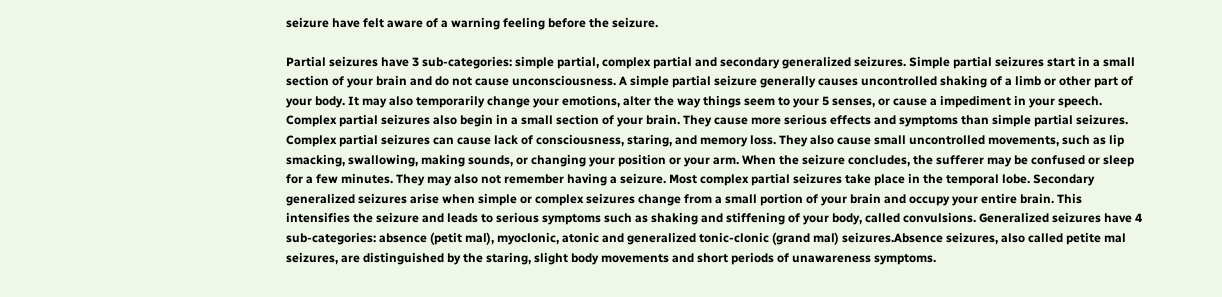seizure have felt aware of a warning feeling before the seizure.

Partial seizures have 3 sub-categories: simple partial, complex partial and secondary generalized seizures. Simple partial seizures start in a small section of your brain and do not cause unconsciousness. A simple partial seizure generally causes uncontrolled shaking of a limb or other part of your body. It may also temporarily change your emotions, alter the way things seem to your 5 senses, or cause a impediment in your speech. Complex partial seizures also begin in a small section of your brain. They cause more serious effects and symptoms than simple partial seizures. Complex partial seizures can cause lack of consciousness, staring, and memory loss. They also cause small uncontrolled movements, such as lip smacking, swallowing, making sounds, or changing your position or your arm. When the seizure concludes, the sufferer may be confused or sleep for a few minutes. They may also not remember having a seizure. Most complex partial seizures take place in the temporal lobe. Secondary generalized seizures arise when simple or complex seizures change from a small portion of your brain and occupy your entire brain. This intensifies the seizure and leads to serious symptoms such as shaking and stiffening of your body, called convulsions. Generalized seizures have 4 sub-categories: absence (petit mal), myoclonic, atonic and generalized tonic-clonic (grand mal) seizures.Absence seizures, also called petite mal seizures, are distinguished by the staring, slight body movements and short periods of unawareness symptoms.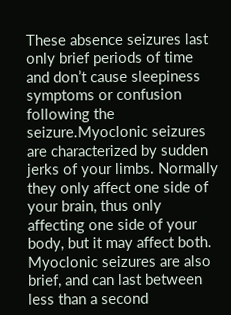These absence seizures last only brief periods of time and don’t cause sleepiness symptoms or confusion following the seizure.Myoclonic seizures are characterized by sudden jerks of your limbs. Normally they only affect one side of your brain, thus only affecting one side of your body, but it may affect both. Myoclonic seizures are also brief, and can last between less than a second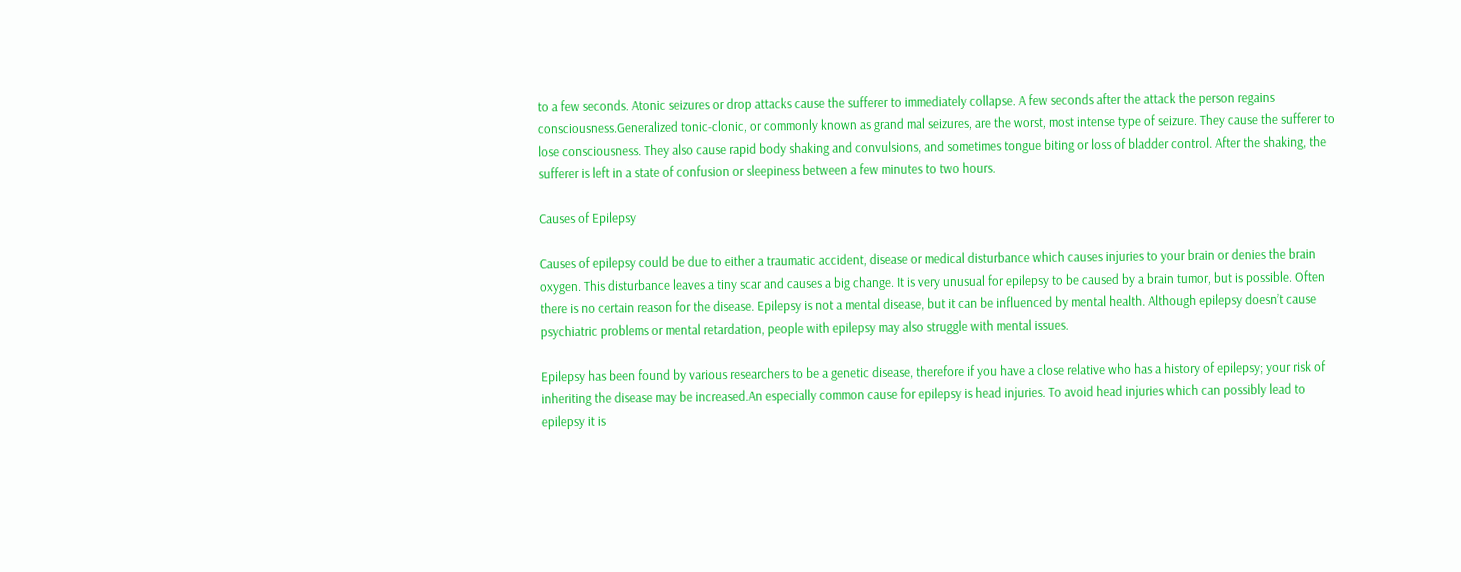to a few seconds. Atonic seizures or drop attacks cause the sufferer to immediately collapse. A few seconds after the attack the person regains consciousness.Generalized tonic-clonic, or commonly known as grand mal seizures, are the worst, most intense type of seizure. They cause the sufferer to lose consciousness. They also cause rapid body shaking and convulsions, and sometimes tongue biting or loss of bladder control. After the shaking, the sufferer is left in a state of confusion or sleepiness between a few minutes to two hours.

Causes of Epilepsy

Causes of epilepsy could be due to either a traumatic accident, disease or medical disturbance which causes injuries to your brain or denies the brain oxygen. This disturbance leaves a tiny scar and causes a big change. It is very unusual for epilepsy to be caused by a brain tumor, but is possible. Often there is no certain reason for the disease. Epilepsy is not a mental disease, but it can be influenced by mental health. Although epilepsy doesn’t cause psychiatric problems or mental retardation, people with epilepsy may also struggle with mental issues.

Epilepsy has been found by various researchers to be a genetic disease, therefore if you have a close relative who has a history of epilepsy; your risk of inheriting the disease may be increased.An especially common cause for epilepsy is head injuries. To avoid head injuries which can possibly lead to epilepsy it is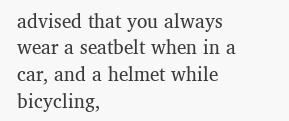advised that you always wear a seatbelt when in a car, and a helmet while bicycling,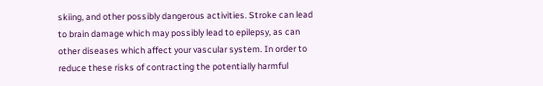skiing, and other possibly dangerous activities. Stroke can lead to brain damage which may possibly lead to epilepsy, as can other diseases which affect your vascular system. In order to reduce these risks of contracting the potentially harmful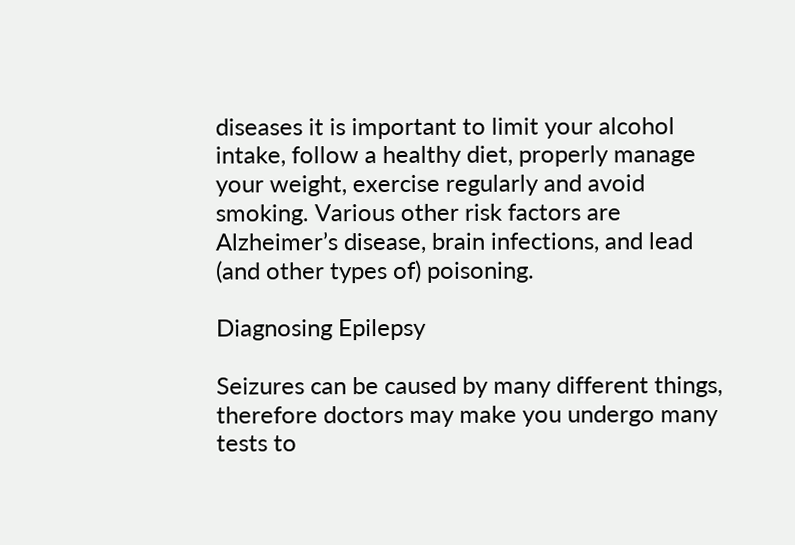diseases it is important to limit your alcohol intake, follow a healthy diet, properly manage your weight, exercise regularly and avoid smoking. Various other risk factors are Alzheimer’s disease, brain infections, and lead (and other types of) poisoning.

Diagnosing Epilepsy

Seizures can be caused by many different things, therefore doctors may make you undergo many tests to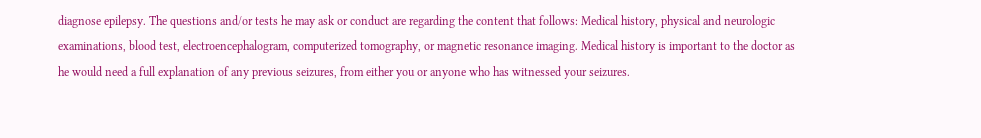diagnose epilepsy. The questions and/or tests he may ask or conduct are regarding the content that follows: Medical history, physical and neurologic examinations, blood test, electroencephalogram, computerized tomography, or magnetic resonance imaging. Medical history is important to the doctor as he would need a full explanation of any previous seizures, from either you or anyone who has witnessed your seizures.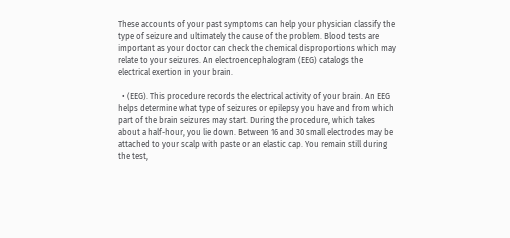These accounts of your past symptoms can help your physician classify the type of seizure and ultimately the cause of the problem. Blood tests are important as your doctor can check the chemical disproportions which may relate to your seizures. An electroencephalogram (EEG) catalogs the electrical exertion in your brain.

  • (EEG). This procedure records the electrical activity of your brain. An EEG helps determine what type of seizures or epilepsy you have and from which part of the brain seizures may start. During the procedure, which takes about a half-hour, you lie down. Between 16 and 30 small electrodes may be attached to your scalp with paste or an elastic cap. You remain still during the test,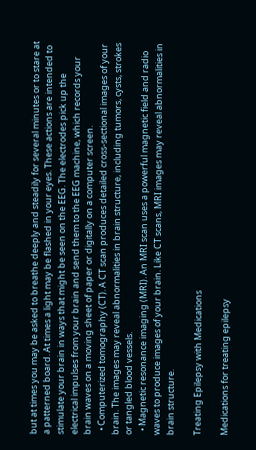but at times you may be asked to breathe deeply and steadily for several minutes or to stare at a patterned board. At times a light may be flashed in your eyes. These actions are intended to stimulate your brain in ways that might be seen on the EEG. The electrodes pick up the electrical impulses from your brain and send them to the EEG machine, which records your brain waves on a moving sheet of paper or digitally on a computer screen.
  • Computerized tomography (CT). A CT scan produces detailed cross-sectional images of your brain. The images may reveal abnormalities in brain structure, including tumors, cysts, strokes or tangled blood vessels.
  • Magnetic resonance imaging (MRI). An MRI scan uses a powerful magnetic field and radio waves to produce images of your brain. Like CT scans, MRI images may reveal abnormalities in brain structure.

Treating Epilepsy with Medications

Medications for treating epilepsy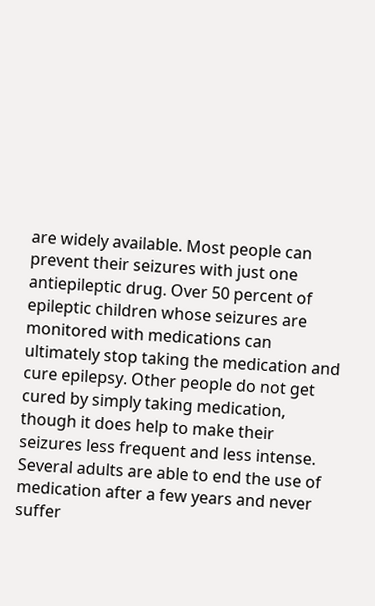are widely available. Most people can prevent their seizures with just one antiepileptic drug. Over 50 percent of epileptic children whose seizures are monitored with medications can ultimately stop taking the medication and cure epilepsy. Other people do not get cured by simply taking medication, though it does help to make their seizures less frequent and less intense. Several adults are able to end the use of medication after a few years and never suffer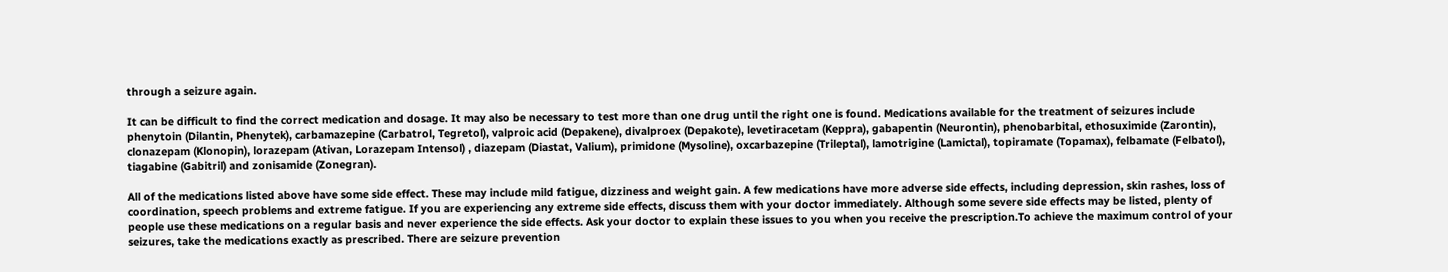through a seizure again.

It can be difficult to find the correct medication and dosage. It may also be necessary to test more than one drug until the right one is found. Medications available for the treatment of seizures include phenytoin (Dilantin, Phenytek), carbamazepine (Carbatrol, Tegretol), valproic acid (Depakene), divalproex (Depakote), levetiracetam (Keppra), gabapentin (Neurontin), phenobarbital, ethosuximide (Zarontin), clonazepam (Klonopin), lorazepam (Ativan, Lorazepam Intensol) , diazepam (Diastat, Valium), primidone (Mysoline), oxcarbazepine (Trileptal), lamotrigine (Lamictal), topiramate (Topamax), felbamate (Felbatol), tiagabine (Gabitril) and zonisamide (Zonegran).

All of the medications listed above have some side effect. These may include mild fatigue, dizziness and weight gain. A few medications have more adverse side effects, including depression, skin rashes, loss of coordination, speech problems and extreme fatigue. If you are experiencing any extreme side effects, discuss them with your doctor immediately. Although some severe side effects may be listed, plenty of people use these medications on a regular basis and never experience the side effects. Ask your doctor to explain these issues to you when you receive the prescription.To achieve the maximum control of your seizures, take the medications exactly as prescribed. There are seizure prevention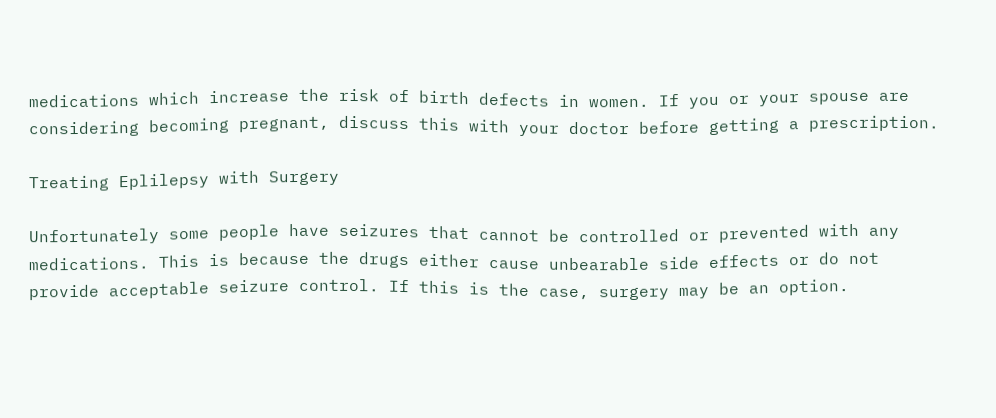medications which increase the risk of birth defects in women. If you or your spouse are considering becoming pregnant, discuss this with your doctor before getting a prescription.

Treating Eplilepsy with Surgery

Unfortunately some people have seizures that cannot be controlled or prevented with any medications. This is because the drugs either cause unbearable side effects or do not provide acceptable seizure control. If this is the case, surgery may be an option.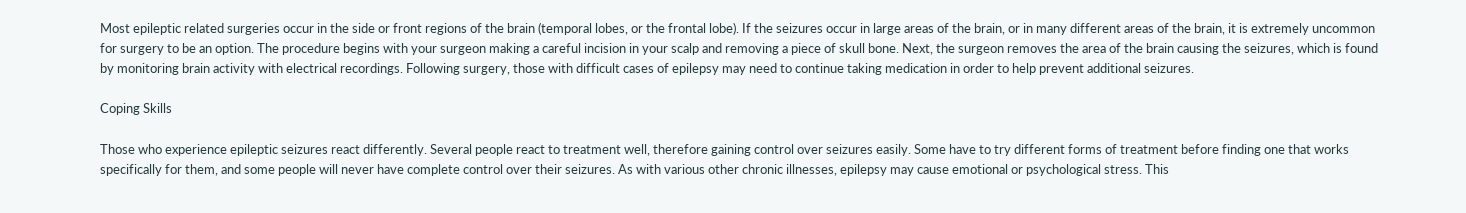Most epileptic related surgeries occur in the side or front regions of the brain (temporal lobes, or the frontal lobe). If the seizures occur in large areas of the brain, or in many different areas of the brain, it is extremely uncommon for surgery to be an option. The procedure begins with your surgeon making a careful incision in your scalp and removing a piece of skull bone. Next, the surgeon removes the area of the brain causing the seizures, which is found by monitoring brain activity with electrical recordings. Following surgery, those with difficult cases of epilepsy may need to continue taking medication in order to help prevent additional seizures.

Coping Skills

Those who experience epileptic seizures react differently. Several people react to treatment well, therefore gaining control over seizures easily. Some have to try different forms of treatment before finding one that works specifically for them, and some people will never have complete control over their seizures. As with various other chronic illnesses, epilepsy may cause emotional or psychological stress. This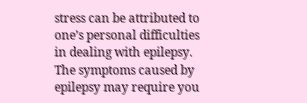stress can be attributed to one’s personal difficulties in dealing with epilepsy. The symptoms caused by epilepsy may require you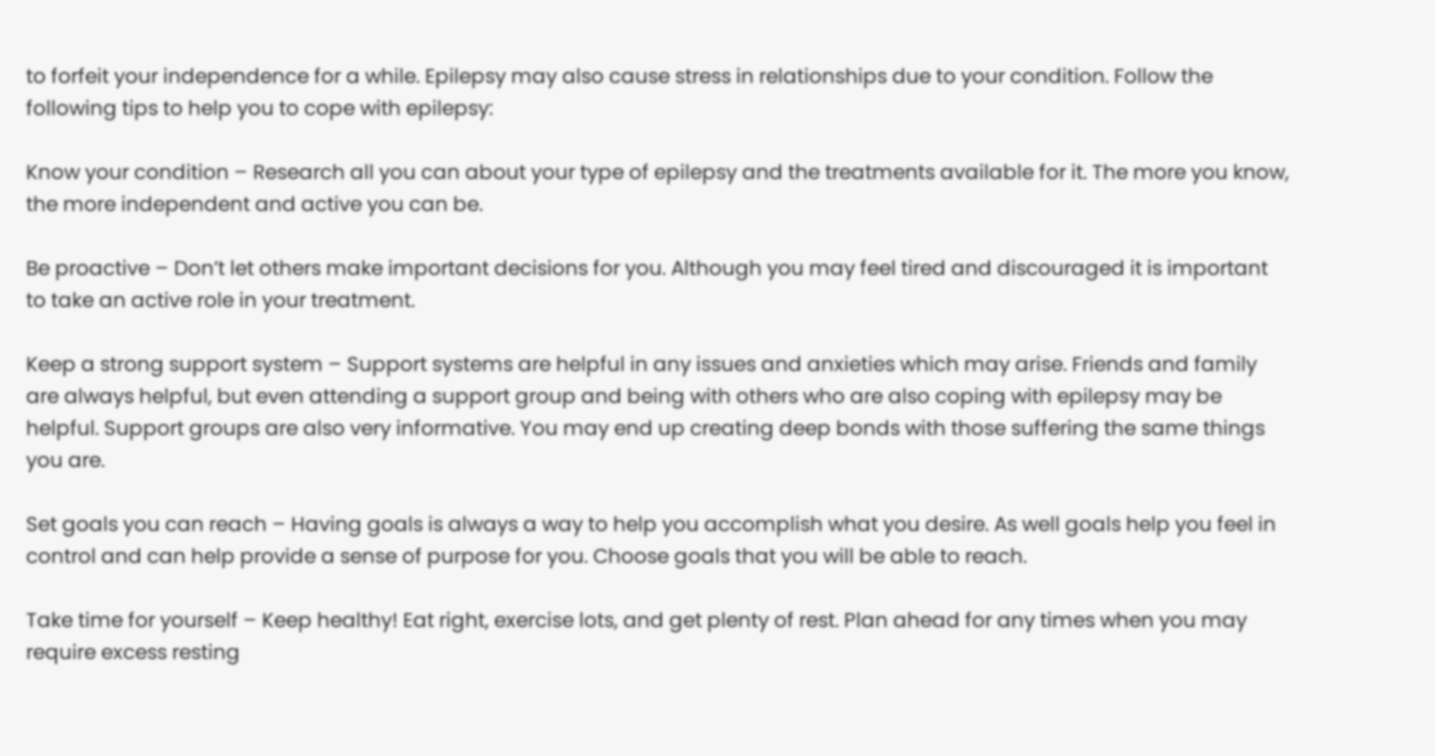to forfeit your independence for a while. Epilepsy may also cause stress in relationships due to your condition. Follow the following tips to help you to cope with epilepsy:

Know your condition – Research all you can about your type of epilepsy and the treatments available for it. The more you know, the more independent and active you can be.

Be proactive – Don’t let others make important decisions for you. Although you may feel tired and discouraged it is important to take an active role in your treatment.

Keep a strong support system – Support systems are helpful in any issues and anxieties which may arise. Friends and family are always helpful, but even attending a support group and being with others who are also coping with epilepsy may be helpful. Support groups are also very informative. You may end up creating deep bonds with those suffering the same things you are.

Set goals you can reach – Having goals is always a way to help you accomplish what you desire. As well goals help you feel in control and can help provide a sense of purpose for you. Choose goals that you will be able to reach.

Take time for yourself – Keep healthy! Eat right, exercise lots, and get plenty of rest. Plan ahead for any times when you may require excess resting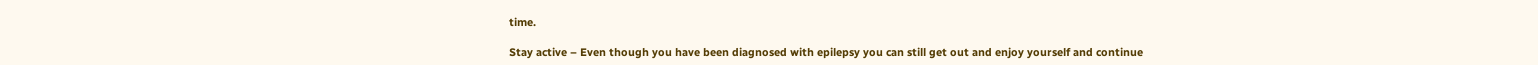time.

Stay active – Even though you have been diagnosed with epilepsy you can still get out and enjoy yourself and continue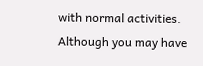with normal activities. Although you may have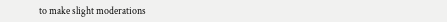to make slight moderations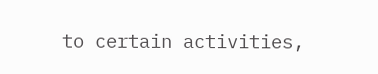to certain activities,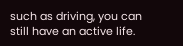such as driving, you can still have an active life.